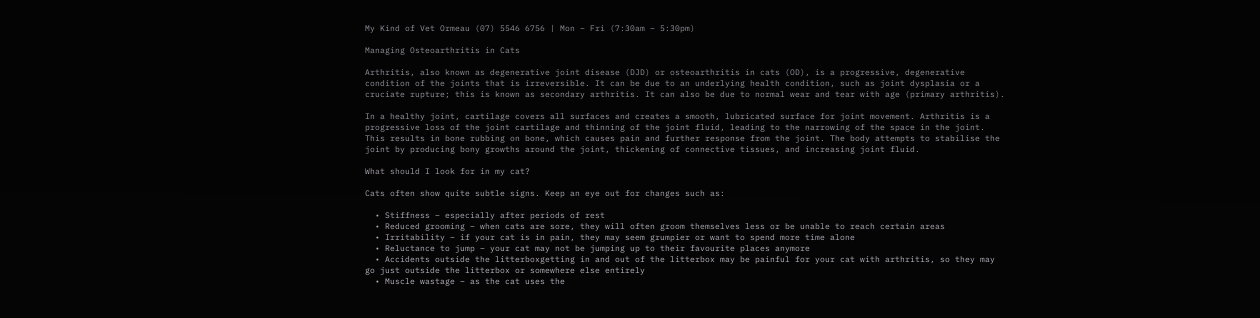My Kind of Vet Ormeau (07) 5546 6756 | Mon – Fri (7:30am – 5:30pm)

Managing Osteoarthritis in Cats

Arthritis, also known as degenerative joint disease (DJD) or osteoarthritis in cats (OD), is a progressive, degenerative condition of the joints that is irreversible. It can be due to an underlying health condition, such as joint dysplasia or a cruciate rupture; this is known as secondary arthritis. It can also be due to normal wear and tear with age (primary arthritis).

In a healthy joint, cartilage covers all surfaces and creates a smooth, lubricated surface for joint movement. Arthritis is a progressive loss of the joint cartilage and thinning of the joint fluid, leading to the narrowing of the space in the joint. This results in bone rubbing on bone, which causes pain and further response from the joint. The body attempts to stabilise the joint by producing bony growths around the joint, thickening of connective tissues, and increasing joint fluid.

What should I look for in my cat?

Cats often show quite subtle signs. Keep an eye out for changes such as:

  • Stiffness – especially after periods of rest
  • Reduced grooming – when cats are sore, they will often groom themselves less or be unable to reach certain areas
  • Irritability – if your cat is in pain, they may seem grumpier or want to spend more time alone
  • Reluctance to jump – your cat may not be jumping up to their favourite places anymore
  • Accidents outside the litterboxgetting in and out of the litterbox may be painful for your cat with arthritis, so they may go just outside the litterbox or somewhere else entirely
  • Muscle wastage – as the cat uses the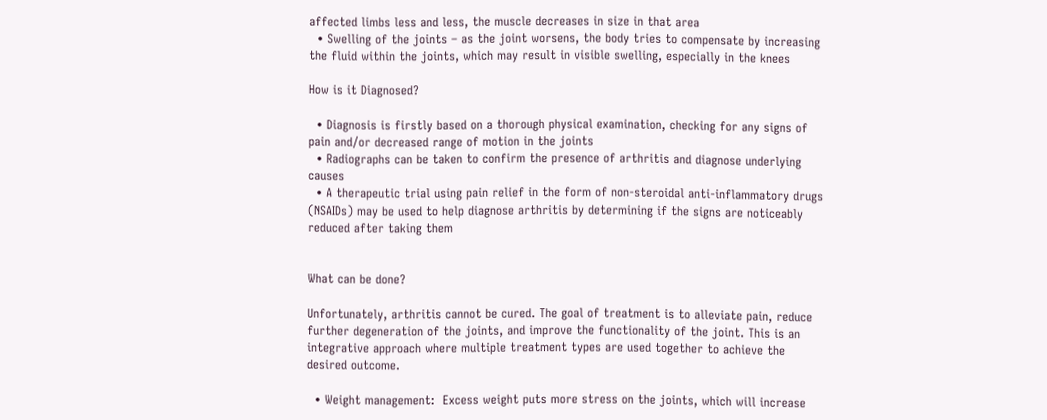affected limbs less and less, the muscle decreases in size in that area
  • Swelling of the joints – as the joint worsens, the body tries to compensate by increasing the fluid within the joints, which may result in visible swelling, especially in the knees

How is it Diagnosed?

  • Diagnosis is firstly based on a thorough physical examination, checking for any signs of pain and/or decreased range of motion in the joints
  • Radiographs can be taken to confirm the presence of arthritis and diagnose underlying causes
  • A therapeutic trial using pain relief in the form of non-steroidal anti-inflammatory drugs (NSAIDs) may be used to help diagnose arthritis by determining if the signs are noticeably reduced after taking them


What can be done?

Unfortunately, arthritis cannot be cured. The goal of treatment is to alleviate pain, reduce further degeneration of the joints, and improve the functionality of the joint. This is an integrative approach where multiple treatment types are used together to achieve the desired outcome.

  • Weight management:  Excess weight puts more stress on the joints, which will increase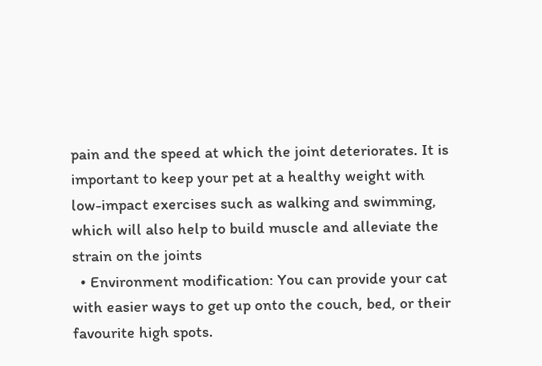pain and the speed at which the joint deteriorates. It is important to keep your pet at a healthy weight with low-impact exercises such as walking and swimming, which will also help to build muscle and alleviate the strain on the joints
  • Environment modification: You can provide your cat with easier ways to get up onto the couch, bed, or their favourite high spots.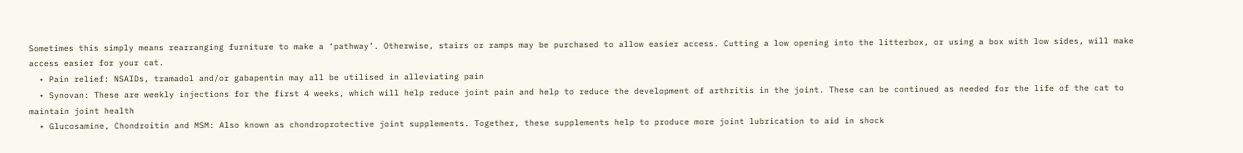Sometimes this simply means rearranging furniture to make a ‘pathway’. Otherwise, stairs or ramps may be purchased to allow easier access. Cutting a low opening into the litterbox, or using a box with low sides, will make access easier for your cat.
  • Pain relief: NSAIDs, tramadol and/or gabapentin may all be utilised in alleviating pain
  • Synovan: These are weekly injections for the first 4 weeks, which will help reduce joint pain and help to reduce the development of arthritis in the joint. These can be continued as needed for the life of the cat to maintain joint health
  • Glucosamine, Chondroitin and MSM: Also known as chondroprotective joint supplements. Together, these supplements help to produce more joint lubrication to aid in shock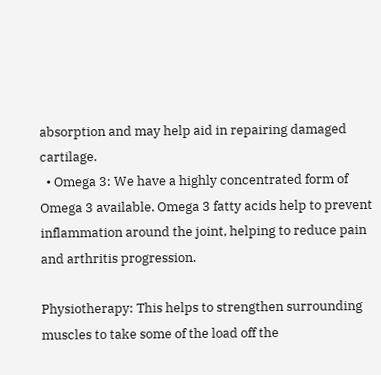absorption and may help aid in repairing damaged cartilage.
  • Omega 3: We have a highly concentrated form of Omega 3 available. Omega 3 fatty acids help to prevent inflammation around the joint, helping to reduce pain and arthritis progression.

Physiotherapy: This helps to strengthen surrounding muscles to take some of the load off the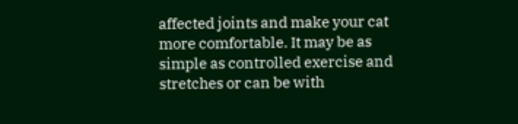affected joints and make your cat more comfortable. It may be as simple as controlled exercise and stretches or can be with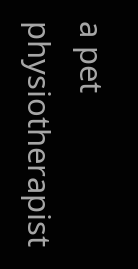a pet physiotherapist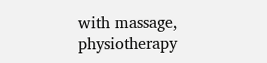with massage, physiotherapy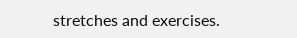stretches and exercises.